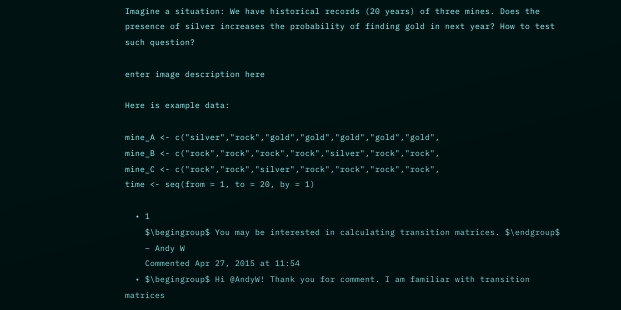Imagine a situation: We have historical records (20 years) of three mines. Does the presence of silver increases the probability of finding gold in next year? How to test such question?

enter image description here

Here is example data:

mine_A <- c("silver","rock","gold","gold","gold","gold","gold",
mine_B <- c("rock","rock","rock","rock","silver","rock","rock",
mine_C <- c("rock","rock","silver","rock","rock","rock","rock",
time <- seq(from = 1, to = 20, by = 1)

  • 1
    $\begingroup$ You may be interested in calculating transition matrices. $\endgroup$
    – Andy W
    Commented Apr 27, 2015 at 11:54
  • $\begingroup$ Hi @AndyW! Thank you for comment. I am familiar with transition matrices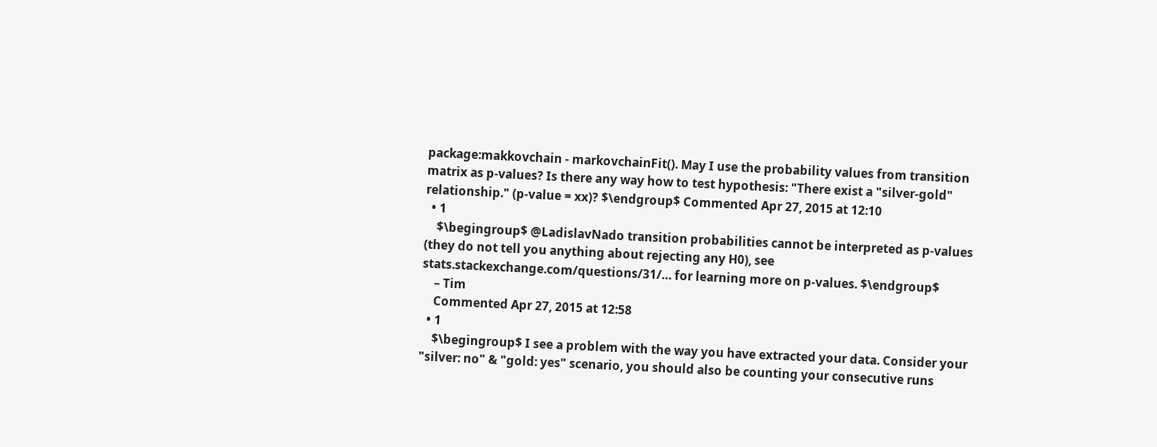package:makkovchain - markovchainFit(). May I use the probability values from transition matrix as p-values? Is there any way how to test hypothesis: "There exist a "silver-gold" relationship." (p-value = xx)? $\endgroup$ Commented Apr 27, 2015 at 12:10
  • 1
    $\begingroup$ @LadislavNado transition probabilities cannot be interpreted as p-values (they do not tell you anything about rejecting any H0), see stats.stackexchange.com/questions/31/… for learning more on p-values. $\endgroup$
    – Tim
    Commented Apr 27, 2015 at 12:58
  • 1
    $\begingroup$ I see a problem with the way you have extracted your data. Consider your "silver: no" & "gold: yes" scenario, you should also be counting your consecutive runs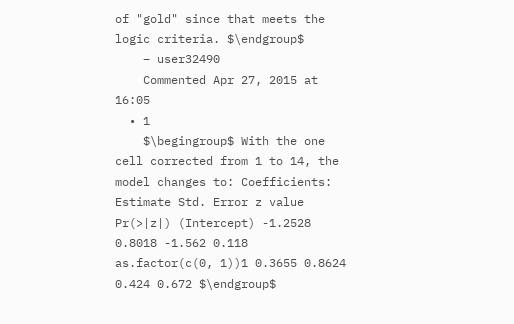of "gold" since that meets the logic criteria. $\endgroup$
    – user32490
    Commented Apr 27, 2015 at 16:05
  • 1
    $\begingroup$ With the one cell corrected from 1 to 14, the model changes to: Coefficients: Estimate Std. Error z value Pr(>|z|) (Intercept) -1.2528 0.8018 -1.562 0.118 as.factor(c(0, 1))1 0.3655 0.8624 0.424 0.672 $\endgroup$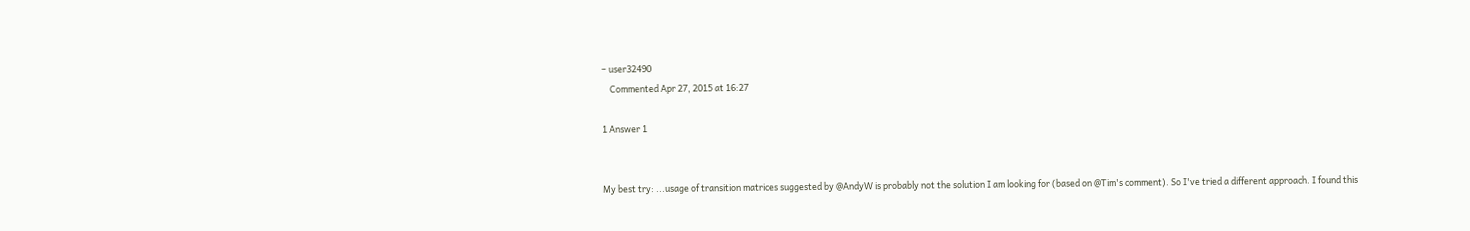– user32490
    Commented Apr 27, 2015 at 16:27

1 Answer 1


My best try: ...usage of transition matrices suggested by @AndyW is probably not the solution I am looking for (based on @Tim's comment). So I've tried a different approach. I found this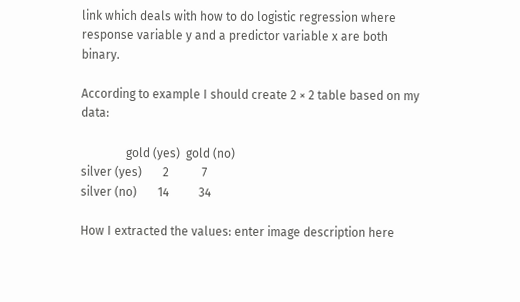link which deals with how to do logistic regression where response variable y and a predictor variable x are both binary.

According to example I should create 2 × 2 table based on my data:

               gold (yes)  gold (no)
silver (yes)       2           7
silver (no)       14          34

How I extracted the values: enter image description here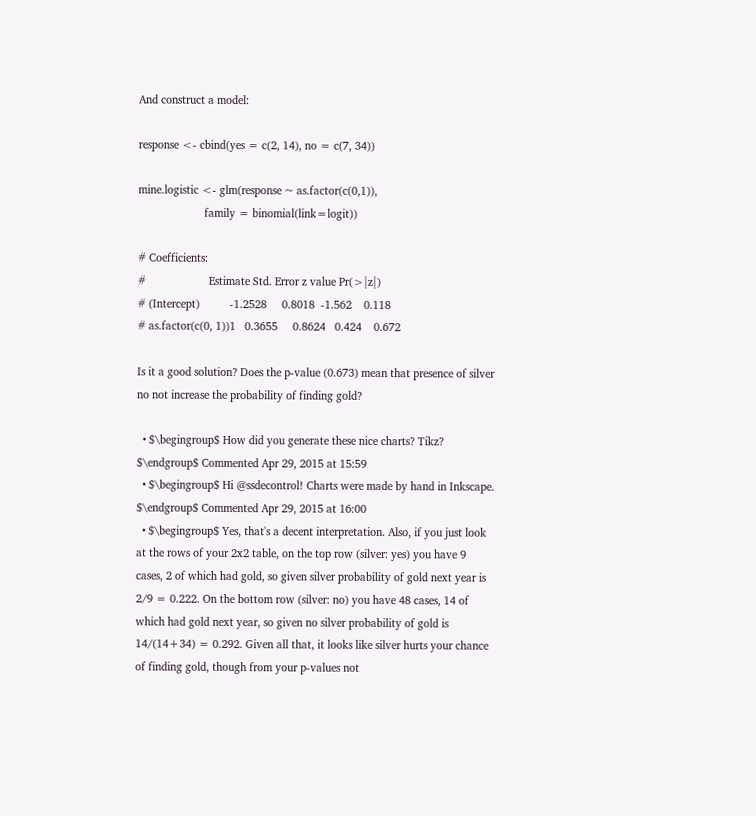And construct a model:

response <- cbind(yes = c(2, 14), no = c(7, 34))

mine.logistic <- glm(response ~ as.factor(c(0,1)),
                      family = binomial(link=logit))

# Coefficients:
#                     Estimate Std. Error z value Pr(>|z|)
# (Intercept)          -1.2528     0.8018  -1.562    0.118
# as.factor(c(0, 1))1   0.3655     0.8624   0.424    0.672

Is it a good solution? Does the p-value (0.673) mean that presence of silver no not increase the probability of finding gold?

  • $\begingroup$ How did you generate these nice charts? Tikz? $\endgroup$ Commented Apr 29, 2015 at 15:59
  • $\begingroup$ Hi @ssdecontrol! Charts were made by hand in Inkscape. $\endgroup$ Commented Apr 29, 2015 at 16:00
  • $\begingroup$ Yes, that's a decent interpretation. Also, if you just look at the rows of your 2x2 table, on the top row (silver: yes) you have 9 cases, 2 of which had gold, so given silver probability of gold next year is 2/9 = 0.222. On the bottom row (silver: no) you have 48 cases, 14 of which had gold next year, so given no silver probability of gold is 14/(14+34) = 0.292. Given all that, it looks like silver hurts your chance of finding gold, though from your p-values not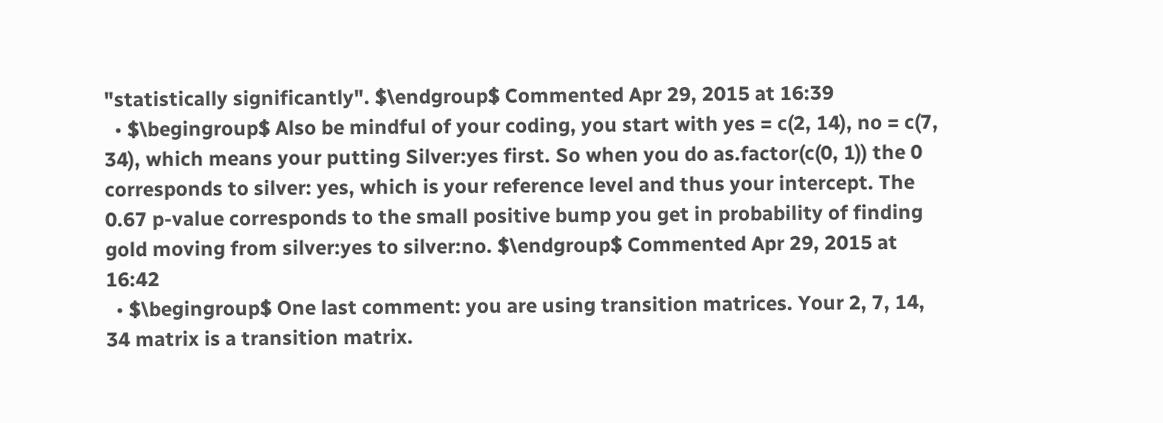"statistically significantly". $\endgroup$ Commented Apr 29, 2015 at 16:39
  • $\begingroup$ Also be mindful of your coding, you start with yes = c(2, 14), no = c(7, 34), which means your putting Silver:yes first. So when you do as.factor(c(0, 1)) the 0 corresponds to silver: yes, which is your reference level and thus your intercept. The 0.67 p-value corresponds to the small positive bump you get in probability of finding gold moving from silver:yes to silver:no. $\endgroup$ Commented Apr 29, 2015 at 16:42
  • $\begingroup$ One last comment: you are using transition matrices. Your 2, 7, 14, 34 matrix is a transition matrix.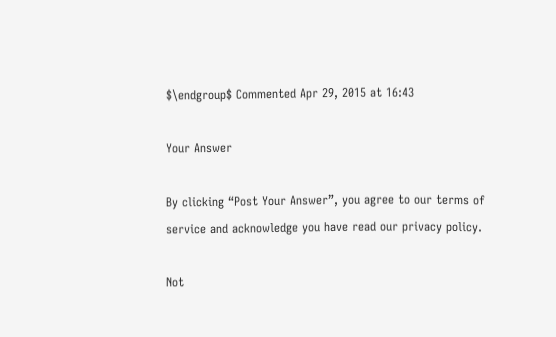$\endgroup$ Commented Apr 29, 2015 at 16:43

Your Answer

By clicking “Post Your Answer”, you agree to our terms of service and acknowledge you have read our privacy policy.

Not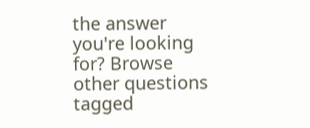the answer you're looking for? Browse other questions tagged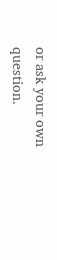or ask your own question.